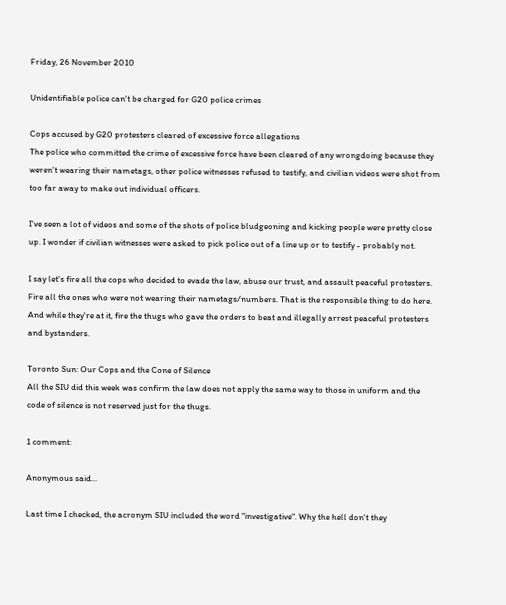Friday, 26 November 2010

Unidentifiable police can't be charged for G20 police crimes

Cops accused by G20 protesters cleared of excessive force allegations
The police who committed the crime of excessive force have been cleared of any wrongdoing because they weren't wearing their nametags, other police witnesses refused to testify, and civilian videos were shot from too far away to make out individual officers.

I've seen a lot of videos and some of the shots of police bludgeoning and kicking people were pretty close up. I wonder if civilian witnesses were asked to pick police out of a line up or to testify - probably not.

I say let's fire all the cops who decided to evade the law, abuse our trust, and assault peaceful protesters. Fire all the ones who were not wearing their nametags/numbers. That is the responsible thing to do here. And while they're at it, fire the thugs who gave the orders to beat and illegally arrest peaceful protesters and bystanders.

Toronto Sun: Our Cops and the Cone of Silence
All the SIU did this week was confirm the law does not apply the same way to those in uniform and the code of silence is not reserved just for the thugs.

1 comment:

Anonymous said...

Last time I checked, the acronym SIU included the word "investigative". Why the hell don't they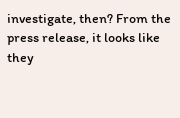investigate, then? From the press release, it looks like they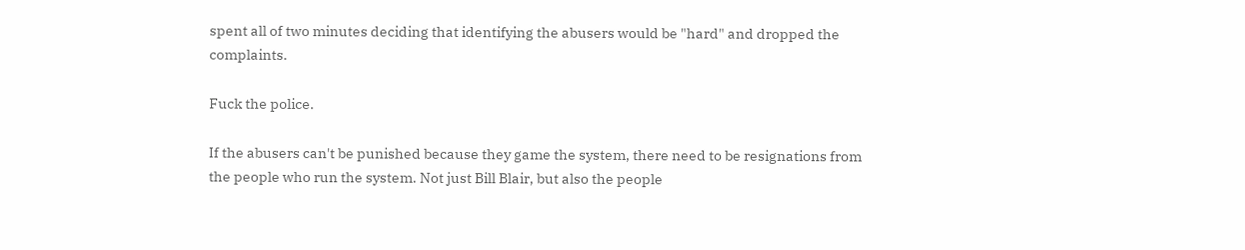spent all of two minutes deciding that identifying the abusers would be "hard" and dropped the complaints.

Fuck the police.

If the abusers can't be punished because they game the system, there need to be resignations from the people who run the system. Not just Bill Blair, but also the people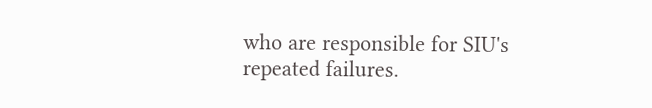who are responsible for SIU's repeated failures.